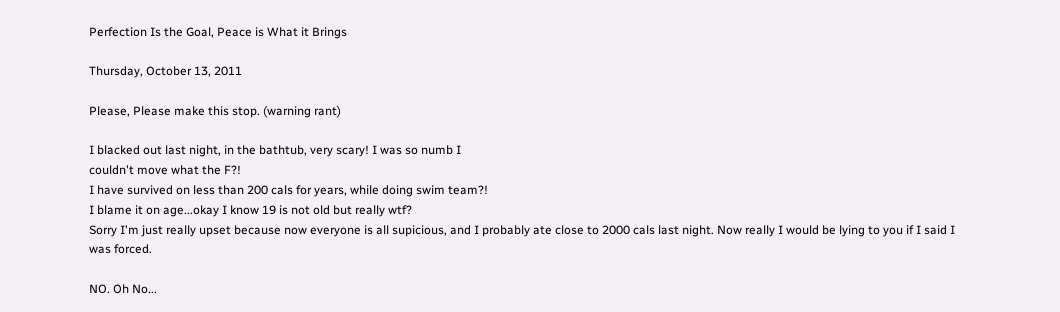Perfection Is the Goal, Peace is What it Brings

Thursday, October 13, 2011

Please, Please make this stop. (warning rant)

I blacked out last night, in the bathtub, very scary! I was so numb I
couldn't move what the F?!
I have survived on less than 200 cals for years, while doing swim team?!
I blame it on age...okay I know 19 is not old but really wtf?
Sorry I'm just really upset because now everyone is all supicious, and I probably ate close to 2000 cals last night. Now really I would be lying to you if I said I was forced.

NO. Oh No...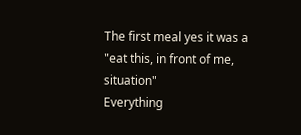The first meal yes it was a "eat this, in front of me, situation"
Everything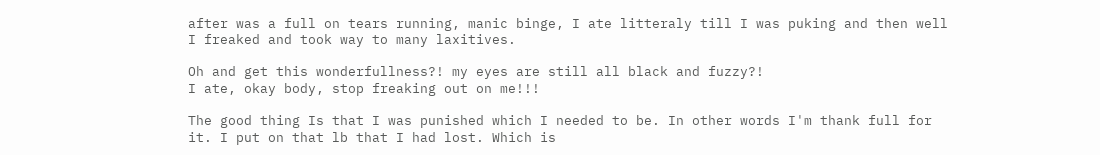after was a full on tears running, manic binge, I ate litteraly till I was puking and then well I freaked and took way to many laxitives.

Oh and get this wonderfullness?! my eyes are still all black and fuzzy?!
I ate, okay body, stop freaking out on me!!!

The good thing Is that I was punished which I needed to be. In other words I'm thank full for it. I put on that lb that I had lost. Which is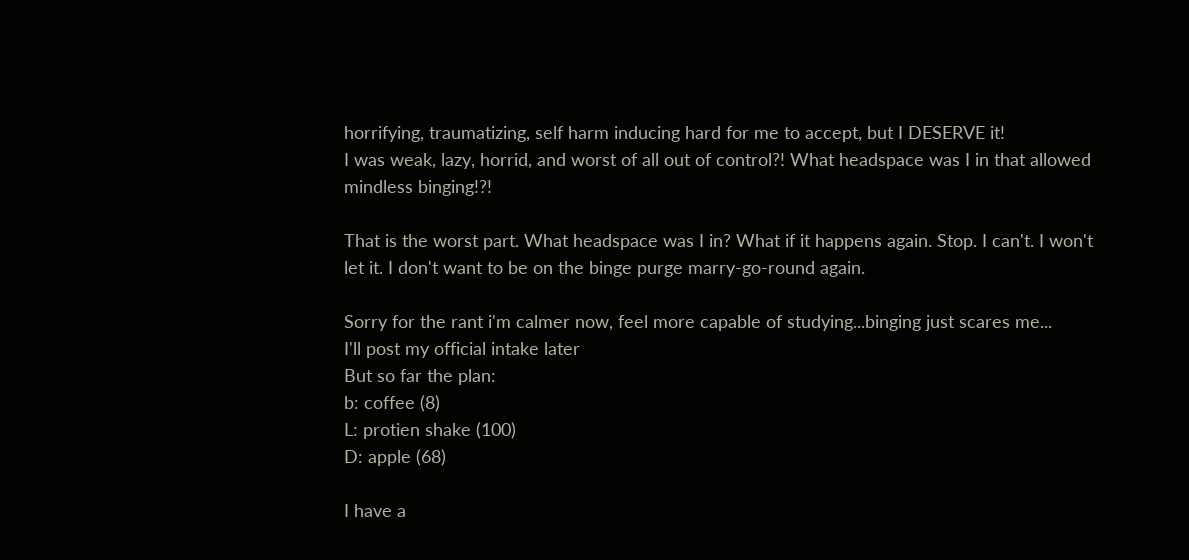horrifying, traumatizing, self harm inducing hard for me to accept, but I DESERVE it!
I was weak, lazy, horrid, and worst of all out of control?! What headspace was I in that allowed mindless binging!?!

That is the worst part. What headspace was I in? What if it happens again. Stop. I can't. I won't let it. I don't want to be on the binge purge marry-go-round again.

Sorry for the rant i'm calmer now, feel more capable of studying...binging just scares me...
I'll post my official intake later
But so far the plan:
b: coffee (8)
L: protien shake (100)
D: apple (68)

I have a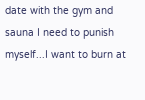date with the gym and sauna I need to punish myself...I want to burn at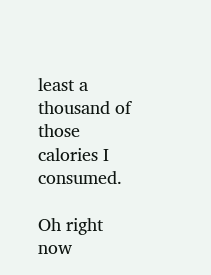least a thousand of those calories I consumed.

Oh right now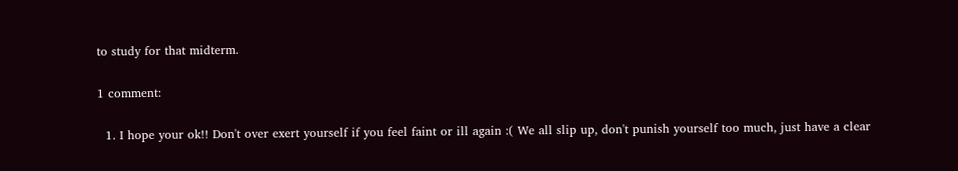to study for that midterm.

1 comment:

  1. I hope your ok!! Don't over exert yourself if you feel faint or ill again :( We all slip up, don't punish yourself too much, just have a clear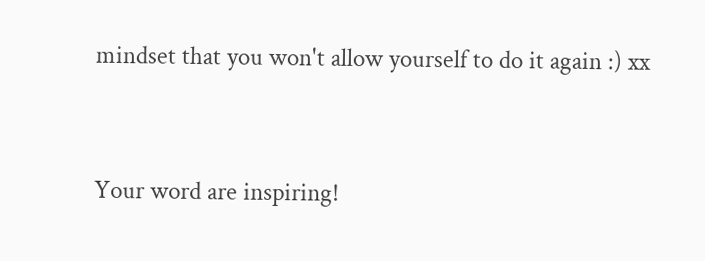mindset that you won't allow yourself to do it again :) xx


Your word are inspiring!